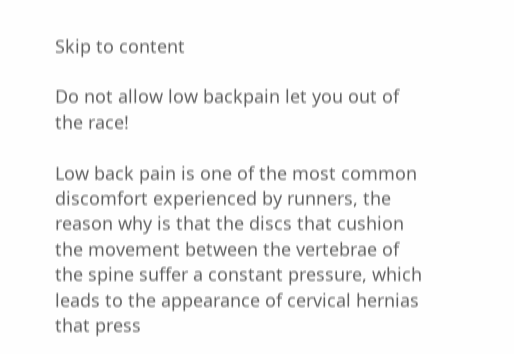Skip to content

Do not allow low backpain let you out of the race!

Low back pain is one of the most common discomfort experienced by runners, the reason why is that the discs that cushion the movement between the vertebrae of the spine suffer a constant pressure, which leads to the appearance of cervical hernias that press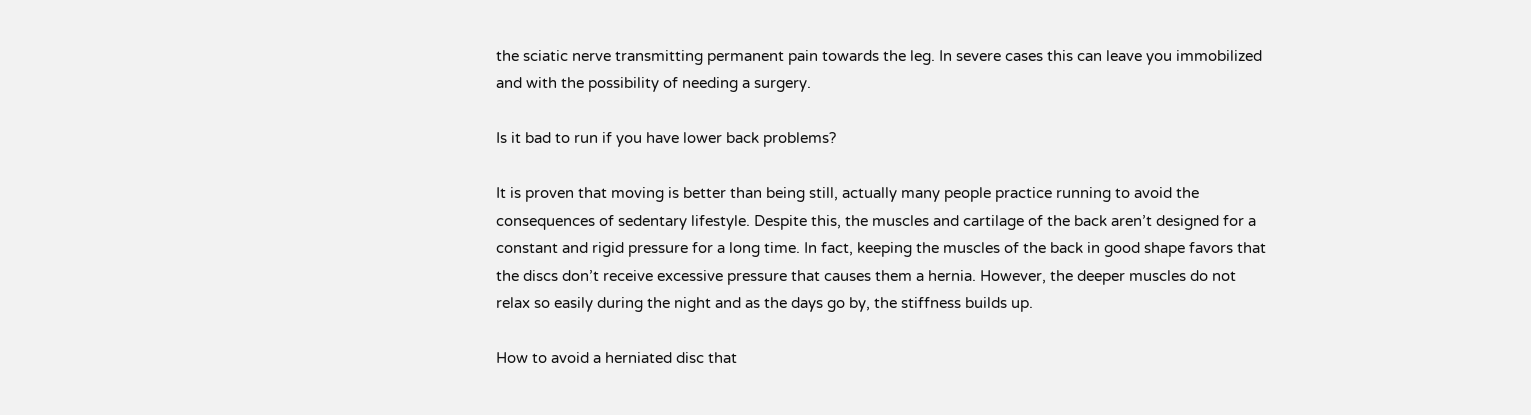the sciatic nerve transmitting permanent pain towards the leg. In severe cases this can leave you immobilized and with the possibility of needing a surgery.

Is it bad to run if you have lower back problems?

It is proven that moving is better than being still, actually many people practice running to avoid the consequences of sedentary lifestyle. Despite this, the muscles and cartilage of the back aren’t designed for a constant and rigid pressure for a long time. In fact, keeping the muscles of the back in good shape favors that the discs don’t receive excessive pressure that causes them a hernia. However, the deeper muscles do not relax so easily during the night and as the days go by, the stiffness builds up.

How to avoid a herniated disc that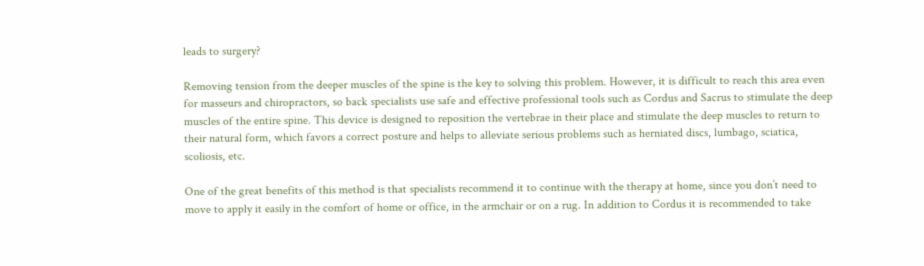leads to surgery?

Removing tension from the deeper muscles of the spine is the key to solving this problem. However, it is difficult to reach this area even for masseurs and chiropractors, so back specialists use safe and effective professional tools such as Cordus and Sacrus to stimulate the deep muscles of the entire spine. This device is designed to reposition the vertebrae in their place and stimulate the deep muscles to return to their natural form, which favors a correct posture and helps to alleviate serious problems such as herniated discs, lumbago, sciatica, scoliosis, etc.

One of the great benefits of this method is that specialists recommend it to continue with the therapy at home, since you don’t need to move to apply it easily in the comfort of home or office, in the armchair or on a rug. In addition to Cordus it is recommended to take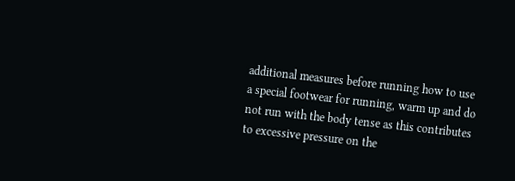additional measures before running how to use a special footwear for running, warm up and do not run with the body tense as this contributes to excessive pressure on the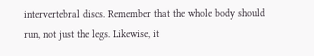intervertebral discs. Remember that the whole body should run, not just the legs. Likewise, it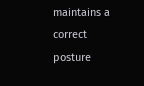maintains a correct posture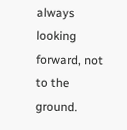always looking forward, not to the ground.